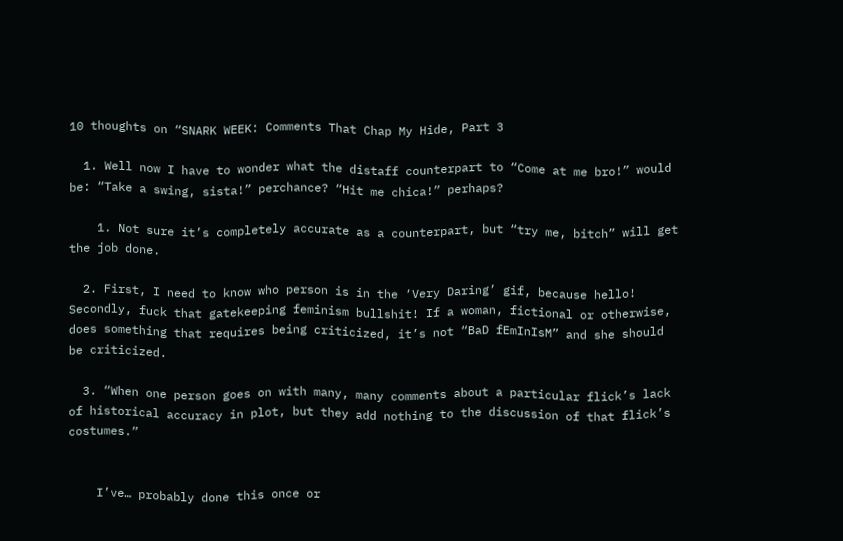10 thoughts on “SNARK WEEK: Comments That Chap My Hide, Part 3

  1. Well now I have to wonder what the distaff counterpart to “Come at me bro!” would be: “Take a swing, sista!” perchance? “Hit me chica!” perhaps?

    1. Not sure it’s completely accurate as a counterpart, but “try me, bitch” will get the job done.

  2. First, I need to know who person is in the ‘Very Daring’ gif, because hello! Secondly, fuck that gatekeeping feminism bullshit! If a woman, fictional or otherwise, does something that requires being criticized, it’s not “BaD fEmInIsM” and she should be criticized.

  3. “When one person goes on with many, many comments about a particular flick’s lack of historical accuracy in plot, but they add nothing to the discussion of that flick’s costumes.”


    I’ve… probably done this once or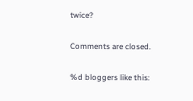twice?

Comments are closed.

%d bloggers like this: